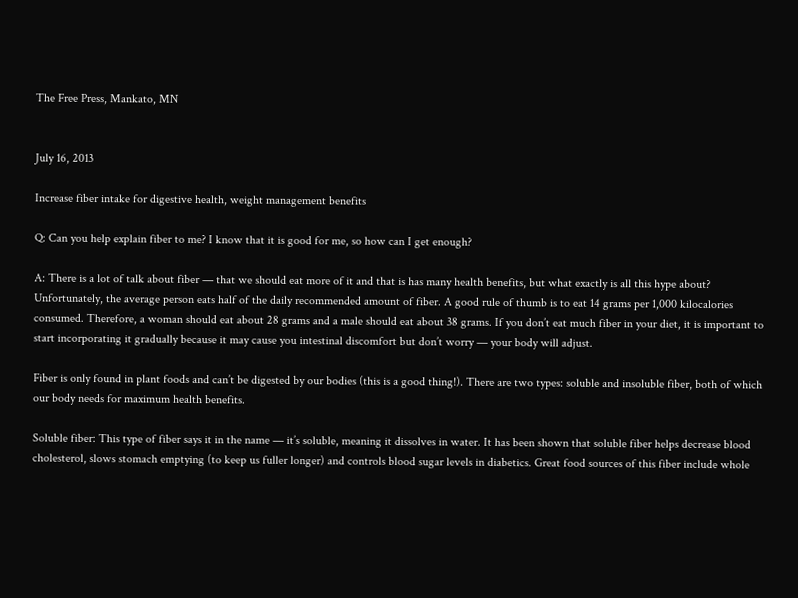The Free Press, Mankato, MN


July 16, 2013

Increase fiber intake for digestive health, weight management benefits

Q: Can you help explain fiber to me? I know that it is good for me, so how can I get enough?

A: There is a lot of talk about fiber — that we should eat more of it and that is has many health benefits, but what exactly is all this hype about? Unfortunately, the average person eats half of the daily recommended amount of fiber. A good rule of thumb is to eat 14 grams per 1,000 kilocalories consumed. Therefore, a woman should eat about 28 grams and a male should eat about 38 grams. If you don’t eat much fiber in your diet, it is important to start incorporating it gradually because it may cause you intestinal discomfort but don’t worry — your body will adjust.

Fiber is only found in plant foods and can’t be digested by our bodies (this is a good thing!). There are two types: soluble and insoluble fiber, both of which our body needs for maximum health benefits.

Soluble fiber: This type of fiber says it in the name — it’s soluble, meaning it dissolves in water. It has been shown that soluble fiber helps decrease blood cholesterol, slows stomach emptying (to keep us fuller longer) and controls blood sugar levels in diabetics. Great food sources of this fiber include whole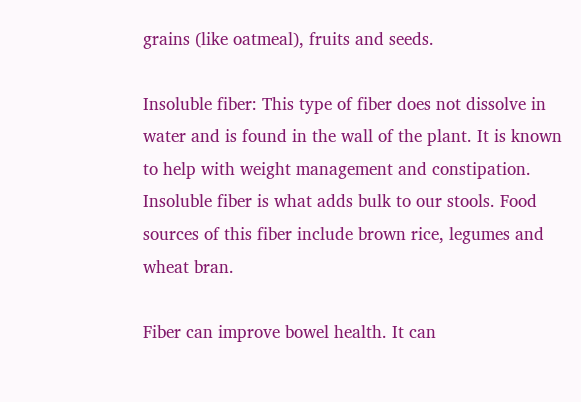grains (like oatmeal), fruits and seeds.

Insoluble fiber: This type of fiber does not dissolve in water and is found in the wall of the plant. It is known to help with weight management and constipation. Insoluble fiber is what adds bulk to our stools. Food sources of this fiber include brown rice, legumes and wheat bran.

Fiber can improve bowel health. It can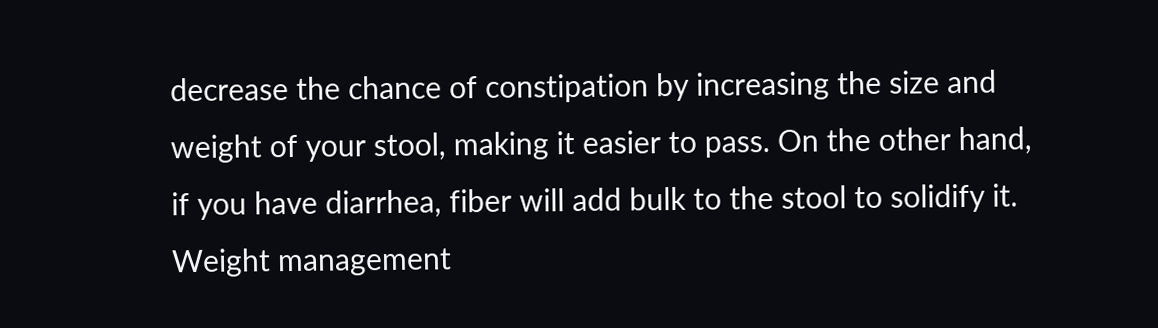decrease the chance of constipation by increasing the size and weight of your stool, making it easier to pass. On the other hand, if you have diarrhea, fiber will add bulk to the stool to solidify it. Weight management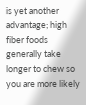is yet another advantage; high fiber foods generally take longer to chew so you are more likely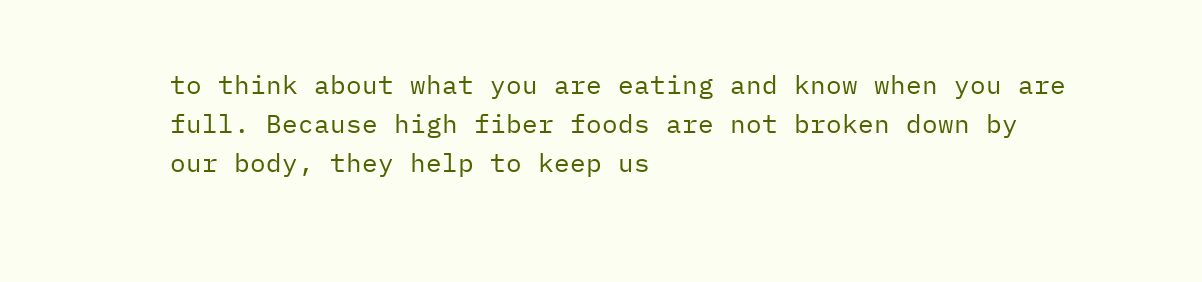to think about what you are eating and know when you are full. Because high fiber foods are not broken down by our body, they help to keep us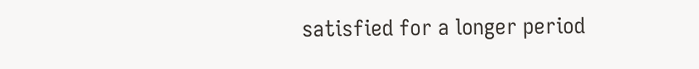satisfied for a longer period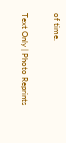of time.

Text Only | Photo Reprints